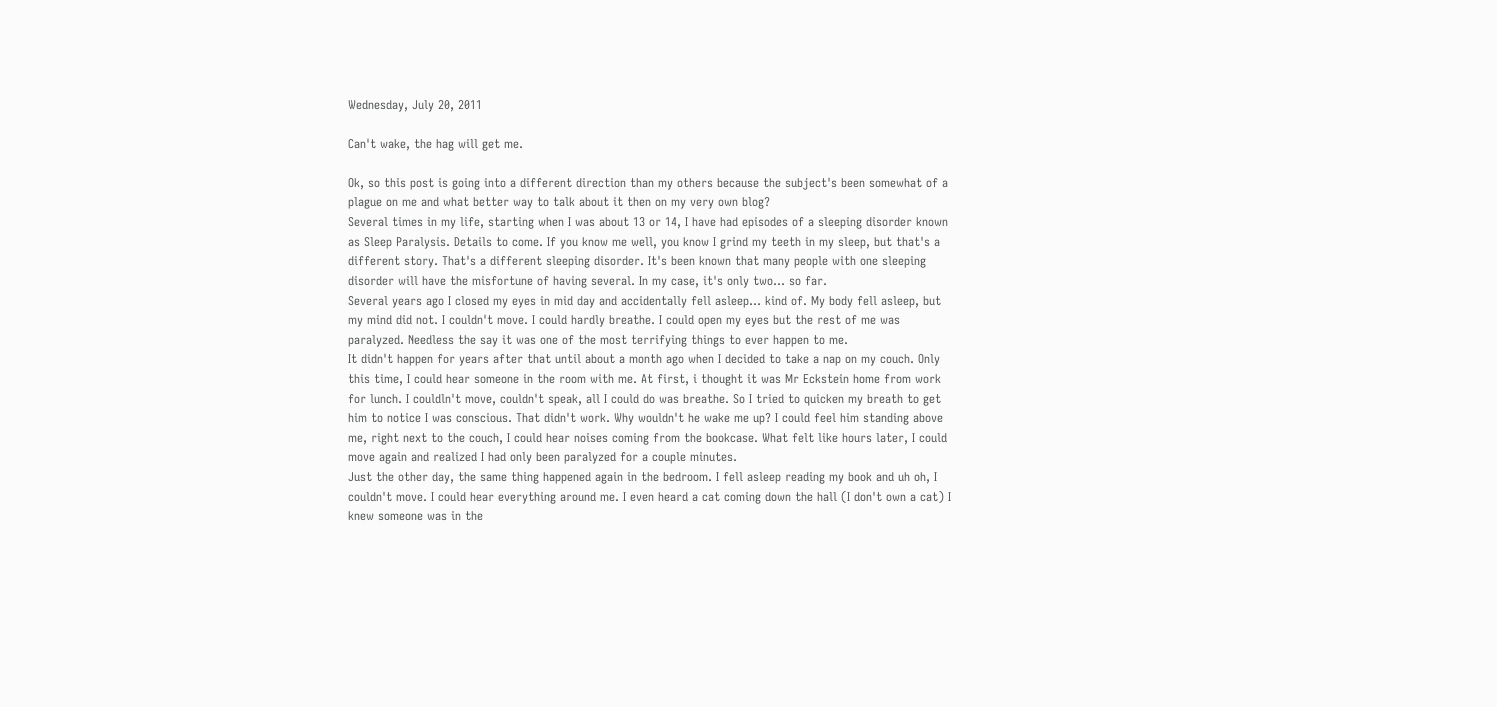Wednesday, July 20, 2011

Can't wake, the hag will get me.

Ok, so this post is going into a different direction than my others because the subject's been somewhat of a plague on me and what better way to talk about it then on my very own blog?
Several times in my life, starting when I was about 13 or 14, I have had episodes of a sleeping disorder known as Sleep Paralysis. Details to come. If you know me well, you know I grind my teeth in my sleep, but that's a different story. That's a different sleeping disorder. It's been known that many people with one sleeping disorder will have the misfortune of having several. In my case, it's only two... so far.
Several years ago I closed my eyes in mid day and accidentally fell asleep... kind of. My body fell asleep, but my mind did not. I couldn't move. I could hardly breathe. I could open my eyes but the rest of me was paralyzed. Needless the say it was one of the most terrifying things to ever happen to me.
It didn't happen for years after that until about a month ago when I decided to take a nap on my couch. Only this time, I could hear someone in the room with me. At first, i thought it was Mr Eckstein home from work for lunch. I couldln't move, couldn't speak, all I could do was breathe. So I tried to quicken my breath to get him to notice I was conscious. That didn't work. Why wouldn't he wake me up? I could feel him standing above me, right next to the couch, I could hear noises coming from the bookcase. What felt like hours later, I could move again and realized I had only been paralyzed for a couple minutes.
Just the other day, the same thing happened again in the bedroom. I fell asleep reading my book and uh oh, I couldn't move. I could hear everything around me. I even heard a cat coming down the hall (I don't own a cat) I knew someone was in the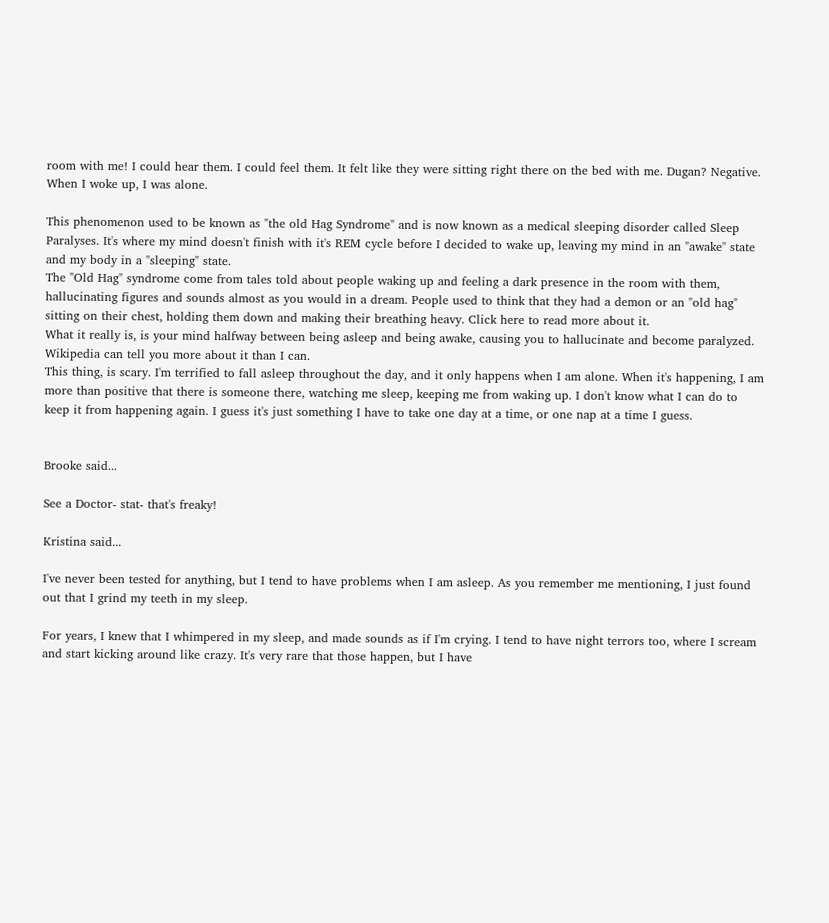room with me! I could hear them. I could feel them. It felt like they were sitting right there on the bed with me. Dugan? Negative. When I woke up, I was alone.

This phenomenon used to be known as "the old Hag Syndrome" and is now known as a medical sleeping disorder called Sleep Paralyses. It's where my mind doesn't finish with it's REM cycle before I decided to wake up, leaving my mind in an "awake" state and my body in a "sleeping" state.
The "Old Hag" syndrome come from tales told about people waking up and feeling a dark presence in the room with them, hallucinating figures and sounds almost as you would in a dream. People used to think that they had a demon or an "old hag" sitting on their chest, holding them down and making their breathing heavy. Click here to read more about it.
What it really is, is your mind halfway between being asleep and being awake, causing you to hallucinate and become paralyzed. Wikipedia can tell you more about it than I can.
This thing, is scary. I'm terrified to fall asleep throughout the day, and it only happens when I am alone. When it's happening, I am more than positive that there is someone there, watching me sleep, keeping me from waking up. I don't know what I can do to keep it from happening again. I guess it's just something I have to take one day at a time, or one nap at a time I guess.


Brooke said...

See a Doctor- stat- that's freaky!

Kristina said...

I've never been tested for anything, but I tend to have problems when I am asleep. As you remember me mentioning, I just found out that I grind my teeth in my sleep.

For years, I knew that I whimpered in my sleep, and made sounds as if I'm crying. I tend to have night terrors too, where I scream and start kicking around like crazy. It's very rare that those happen, but I have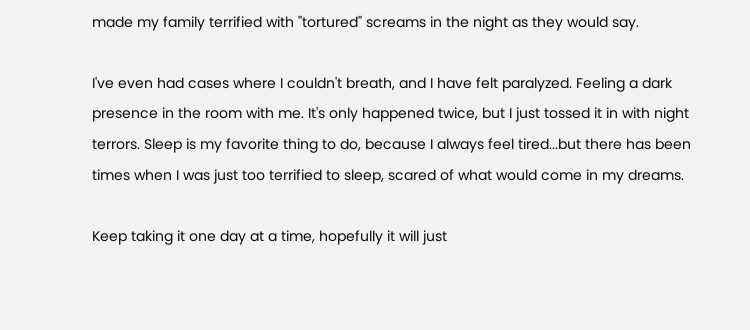made my family terrified with "tortured" screams in the night as they would say.

I've even had cases where I couldn't breath, and I have felt paralyzed. Feeling a dark presence in the room with me. It's only happened twice, but I just tossed it in with night terrors. Sleep is my favorite thing to do, because I always feel tired...but there has been times when I was just too terrified to sleep, scared of what would come in my dreams.

Keep taking it one day at a time, hopefully it will just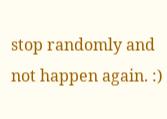stop randomly and not happen again. :)